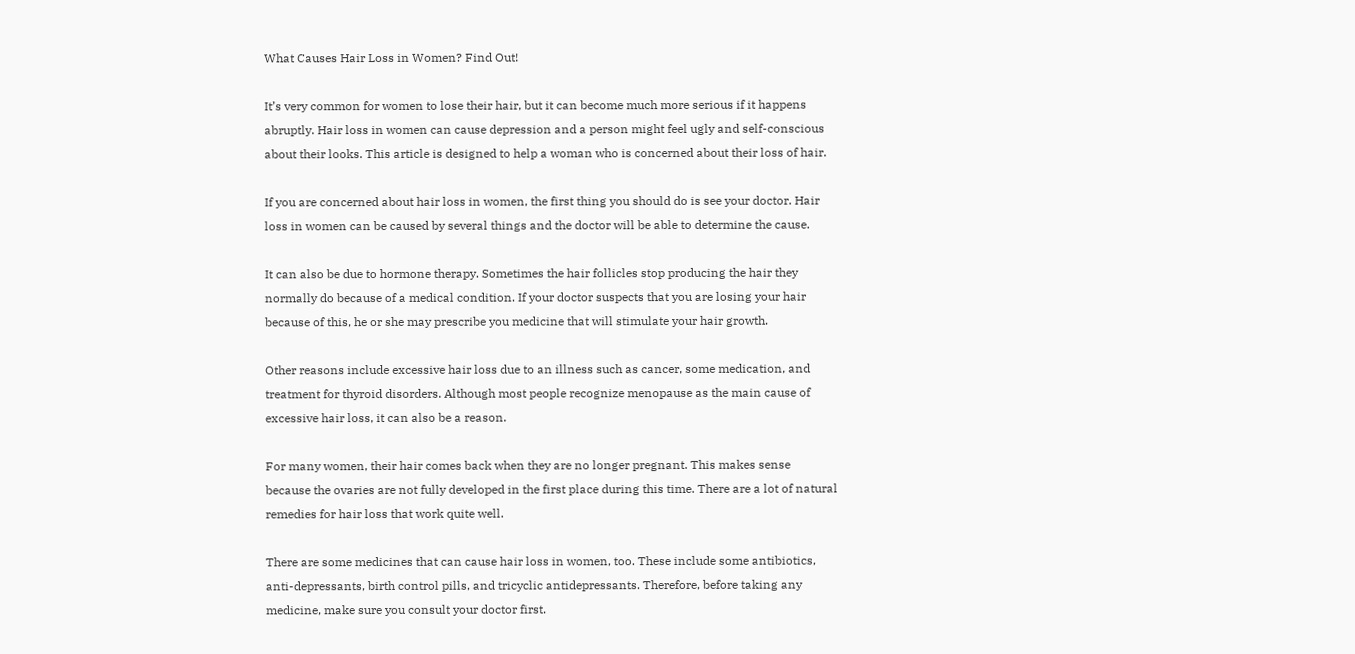What Causes Hair Loss in Women? Find Out!

It’s very common for women to lose their hair, but it can become much more serious if it happens abruptly. Hair loss in women can cause depression and a person might feel ugly and self-conscious about their looks. This article is designed to help a woman who is concerned about their loss of hair.

If you are concerned about hair loss in women, the first thing you should do is see your doctor. Hair loss in women can be caused by several things and the doctor will be able to determine the cause.

It can also be due to hormone therapy. Sometimes the hair follicles stop producing the hair they normally do because of a medical condition. If your doctor suspects that you are losing your hair because of this, he or she may prescribe you medicine that will stimulate your hair growth.

Other reasons include excessive hair loss due to an illness such as cancer, some medication, and treatment for thyroid disorders. Although most people recognize menopause as the main cause of excessive hair loss, it can also be a reason.

For many women, their hair comes back when they are no longer pregnant. This makes sense because the ovaries are not fully developed in the first place during this time. There are a lot of natural remedies for hair loss that work quite well.

There are some medicines that can cause hair loss in women, too. These include some antibiotics, anti-depressants, birth control pills, and tricyclic antidepressants. Therefore, before taking any medicine, make sure you consult your doctor first.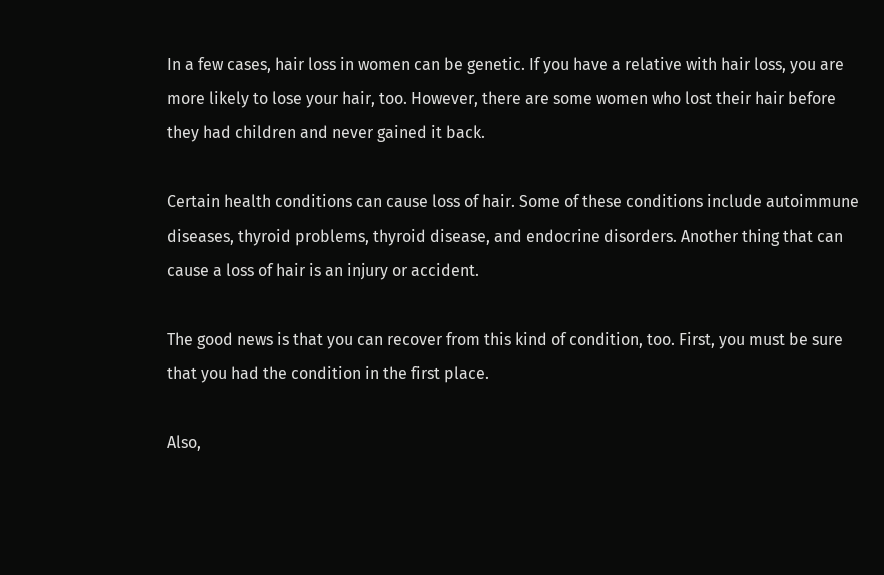In a few cases, hair loss in women can be genetic. If you have a relative with hair loss, you are more likely to lose your hair, too. However, there are some women who lost their hair before they had children and never gained it back.

Certain health conditions can cause loss of hair. Some of these conditions include autoimmune diseases, thyroid problems, thyroid disease, and endocrine disorders. Another thing that can cause a loss of hair is an injury or accident.

The good news is that you can recover from this kind of condition, too. First, you must be sure that you had the condition in the first place.

Also,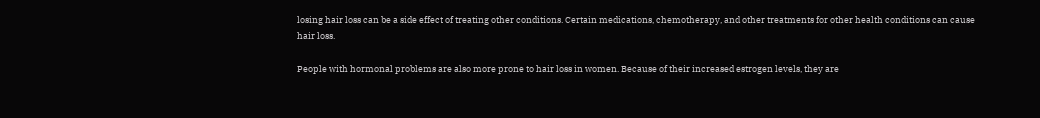losing hair loss can be a side effect of treating other conditions. Certain medications, chemotherapy, and other treatments for other health conditions can cause hair loss.

People with hormonal problems are also more prone to hair loss in women. Because of their increased estrogen levels, they are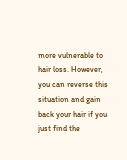more vulnerable to hair loss. However, you can reverse this situation and gain back your hair if you just find the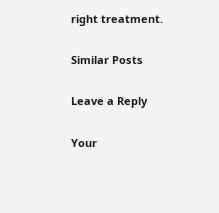right treatment.

Similar Posts

Leave a Reply

Your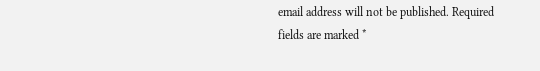email address will not be published. Required fields are marked *